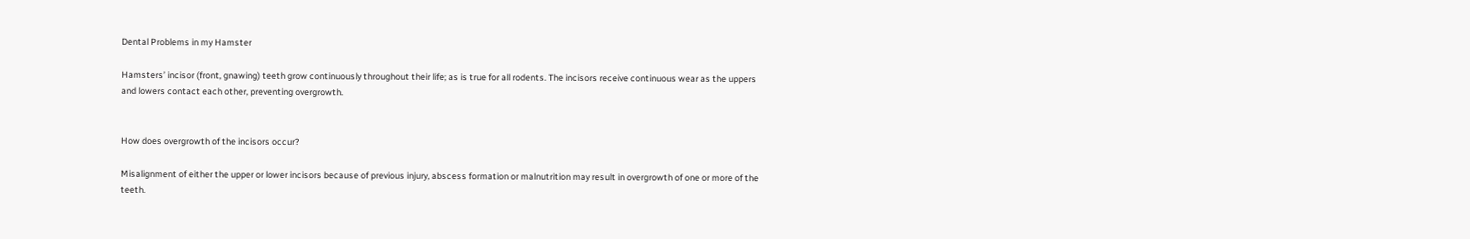Dental Problems in my Hamster

Hamsters’ incisor (front, gnawing) teeth grow continuously throughout their life; as is true for all rodents. The incisors receive continuous wear as the uppers and lowers contact each other, preventing overgrowth.


How does overgrowth of the incisors occur?

Misalignment of either the upper or lower incisors because of previous injury, abscess formation or malnutrition may result in overgrowth of one or more of the teeth.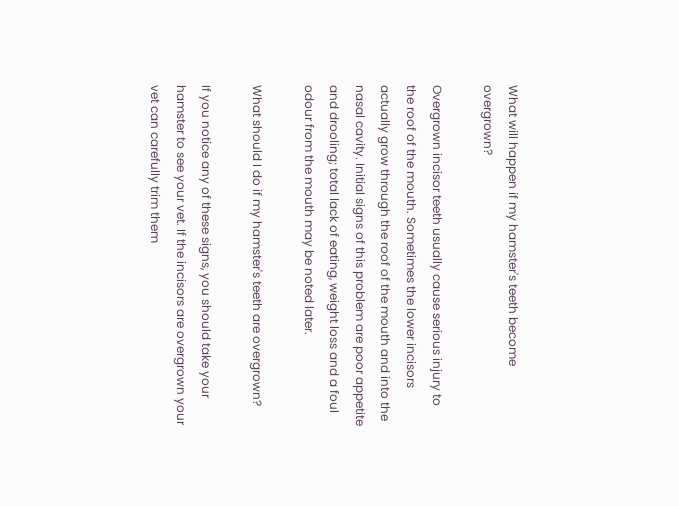What will happen if my hamster's teeth become overgrown?

Overgrown incisor teeth usually cause serious injury to the roof of the mouth. Sometimes the lower incisors actually grow through the roof of the mouth and into the nasal cavity. Initial signs of this problem are poor appetite and drooling; total lack of eating, weight loss and a foul odour from the mouth may be noted later.

What should I do if my hamster's teeth are overgrown?

If you notice any of these signs, you should take your hamster to see your vet. If the incisors are overgrown your vet can carefully trim them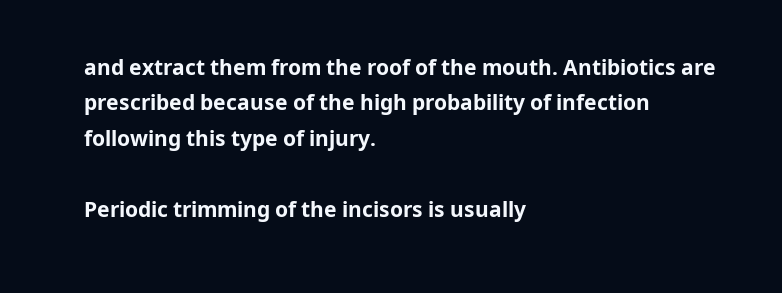and extract them from the roof of the mouth. Antibiotics are prescribed because of the high probability of infection following this type of injury.

Periodic trimming of the incisors is usually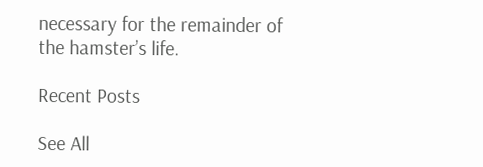necessary for the remainder of the hamster’s life.

Recent Posts

See All